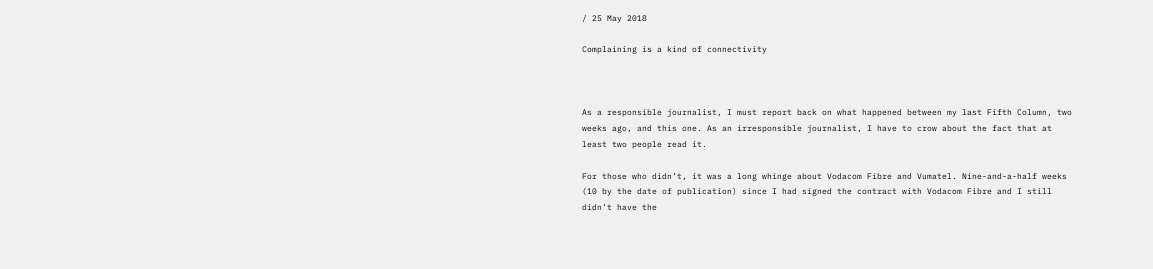/ 25 May 2018

Complaining is a kind of connectivity



As a responsible journalist, I must report back on what happened between my last Fifth Column, two weeks ago, and this one. As an irresponsible journalist, I have to crow about the fact that at least two people read it.

For those who didn’t, it was a long whinge about Vodacom Fibre and Vumatel. Nine-and-a-half weeks (10 by the date of publication) since I had signed the contract with Vodacom Fibre and I still didn’t have the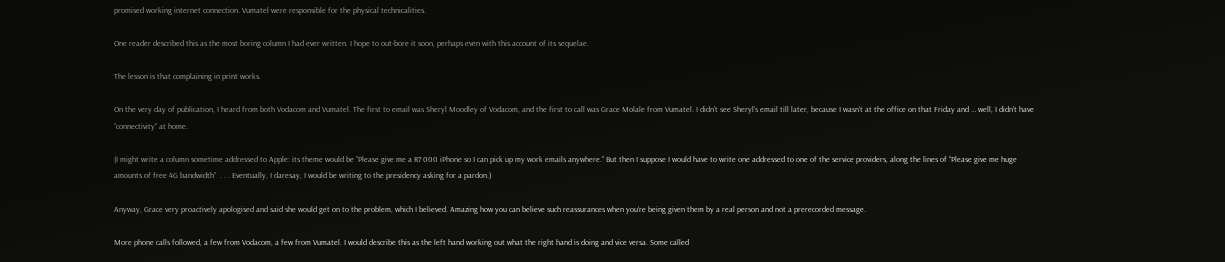promised working internet connection. Vumatel were responsible for the physical technicalities.

One reader described this as the most boring column I had ever written. I hope to out-bore it soon, perhaps even with this account of its sequelae.

The lesson is that complaining in print works.

On the very day of publication, I heard from both Vodacom and Vumatel. The first to email was Sheryl Moodley of Vodacom, and the first to call was Grace Molale from Vumatel. I didn’t see Sheryl’s email till later, because I wasn’t at the office on that Friday and … well, I didn’t have “connectivity” at home.

(I might write a column sometime addressed to Apple: its theme would be “Please give me a R7 000 iPhone so I can pick up my work emails anywhere.” But then I suppose I would have to write one addressed to one of the service providers, along the lines of “Please give me huge amounts of free 4G bandwidth”  . . . Eventually, I daresay, I would be writing to the presidency asking for a pardon.)

Anyway, Grace very proactively apologised and said she would get on to the problem, which I believed. Amazing how you can believe such reassurances when you’re being given them by a real person and not a prerecorded message.

More phone calls followed, a few from Vodacom, a few from Vumatel. I would describe this as the left hand working out what the right hand is doing and vice versa. Some called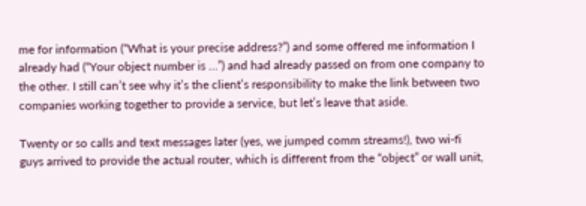me for information (“What is your precise address?”) and some offered me information I already had (“Your object number is …”) and had already passed on from one company to the other. I still can’t see why it’s the client’s responsibility to make the link between two companies working together to provide a service, but let’s leave that aside.

Twenty or so calls and text messages later (yes, we jumped comm streams!), two wi-fi guys arrived to provide the actual router, which is different from the “object” or wall unit,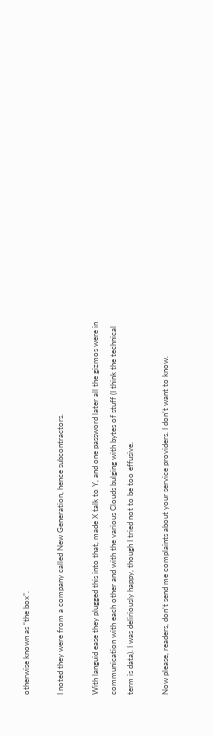otherwise known as “the box”.

I noted they were from a company called New Generation, hence subcontractors.

With languid ease they plugged this into that, made X talk to Y, and one password later all the gizmos were in communication with each other and with the various Clouds bulging with bytes of stuff (I think the technical term is data). I was deliriously happy, though I tried not to be too effusive.

Now please, readers, don’t send me complaints about your service providers. I don’t want to know.